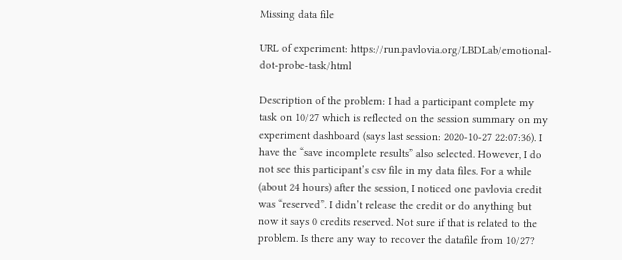Missing data file

URL of experiment: https://run.pavlovia.org/LBDLab/emotional-dot-probe-task/html

Description of the problem: I had a participant complete my task on 10/27 which is reflected on the session summary on my experiment dashboard (says last session: 2020-10-27 22:07:36). I have the “save incomplete results” also selected. However, I do not see this participant’s csv file in my data files. For a while (about 24 hours) after the session, I noticed one pavlovia credit was “reserved”. I didn’t release the credit or do anything but now it says 0 credits reserved. Not sure if that is related to the problem. Is there any way to recover the datafile from 10/27?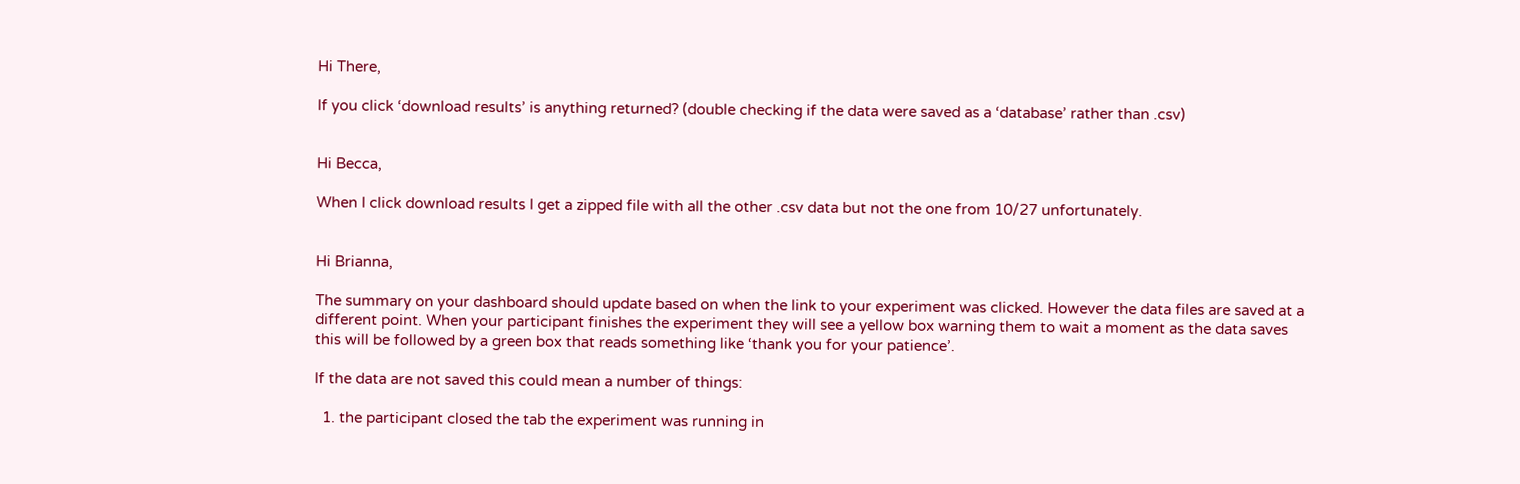Hi There,

If you click ‘download results’ is anything returned? (double checking if the data were saved as a ‘database’ rather than .csv)


Hi Becca,

When I click download results I get a zipped file with all the other .csv data but not the one from 10/27 unfortunately.


Hi Brianna,

The summary on your dashboard should update based on when the link to your experiment was clicked. However the data files are saved at a different point. When your participant finishes the experiment they will see a yellow box warning them to wait a moment as the data saves this will be followed by a green box that reads something like ‘thank you for your patience’.

If the data are not saved this could mean a number of things:

  1. the participant closed the tab the experiment was running in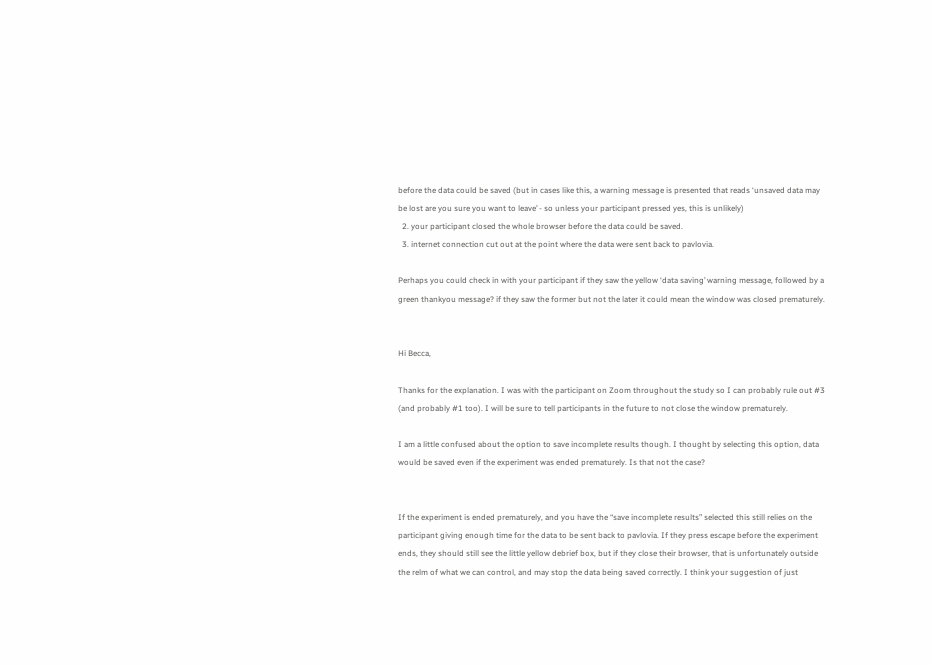before the data could be saved (but in cases like this, a warning message is presented that reads ‘unsaved data may be lost are you sure you want to leave’ - so unless your participant pressed yes, this is unlikely)
  2. your participant closed the whole browser before the data could be saved.
  3. internet connection cut out at the point where the data were sent back to pavlovia.

Perhaps you could check in with your participant if they saw the yellow ‘data saving’ warning message, followed by a green thankyou message? if they saw the former but not the later it could mean the window was closed prematurely.


Hi Becca,

Thanks for the explanation. I was with the participant on Zoom throughout the study so I can probably rule out #3 (and probably #1 too). I will be sure to tell participants in the future to not close the window prematurely.

I am a little confused about the option to save incomplete results though. I thought by selecting this option, data would be saved even if the experiment was ended prematurely. Is that not the case?


If the experiment is ended prematurely, and you have the “save incomplete results” selected this still relies on the participant giving enough time for the data to be sent back to pavlovia. If they press escape before the experiment ends, they should still see the little yellow debrief box, but if they close their browser, that is unfortunately outside the relm of what we can control, and may stop the data being saved correctly. I think your suggestion of just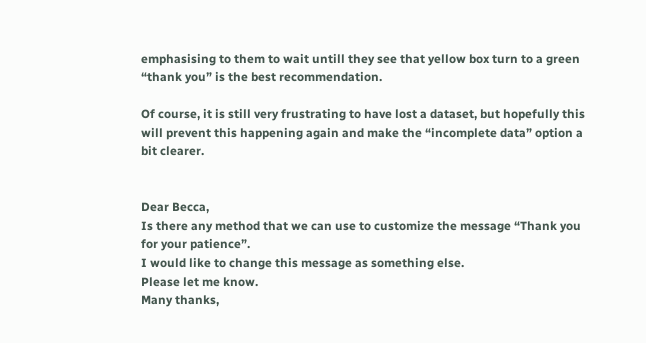emphasising to them to wait untill they see that yellow box turn to a green “thank you” is the best recommendation.

Of course, it is still very frustrating to have lost a dataset, but hopefully this will prevent this happening again and make the “incomplete data” option a bit clearer.


Dear Becca,
Is there any method that we can use to customize the message “Thank you for your patience”.
I would like to change this message as something else.
Please let me know.
Many thanks,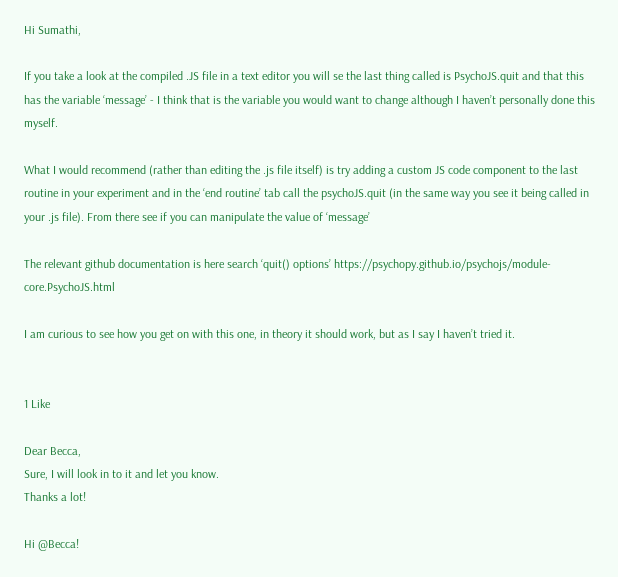Hi Sumathi,

If you take a look at the compiled .JS file in a text editor you will se the last thing called is PsychoJS.quit and that this has the variable ‘message’ - I think that is the variable you would want to change although I haven’t personally done this myself.

What I would recommend (rather than editing the .js file itself) is try adding a custom JS code component to the last routine in your experiment and in the ‘end routine’ tab call the psychoJS.quit (in the same way you see it being called in your .js file). From there see if you can manipulate the value of ‘message’

The relevant github documentation is here search ‘quit() options’ https://psychopy.github.io/psychojs/module-core.PsychoJS.html

I am curious to see how you get on with this one, in theory it should work, but as I say I haven’t tried it.


1 Like

Dear Becca,
Sure, I will look in to it and let you know.
Thanks a lot!

Hi @Becca!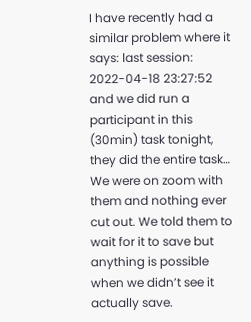I have recently had a similar problem where it says: last session: 2022-04-18 23:27:52 and we did run a participant in this (30min) task tonight, they did the entire task… We were on zoom with them and nothing ever cut out. We told them to wait for it to save but anything is possible when we didn’t see it actually save.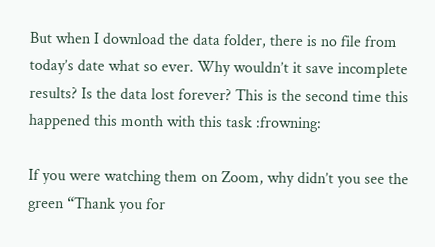But when I download the data folder, there is no file from today’s date what so ever. Why wouldn’t it save incomplete results? Is the data lost forever? This is the second time this happened this month with this task :frowning:

If you were watching them on Zoom, why didn’t you see the green “Thank you for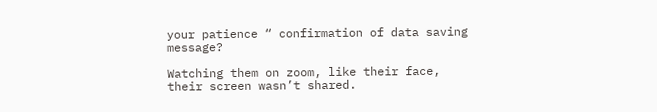your patience “ confirmation of data saving message?

Watching them on zoom, like their face, their screen wasn’t shared.